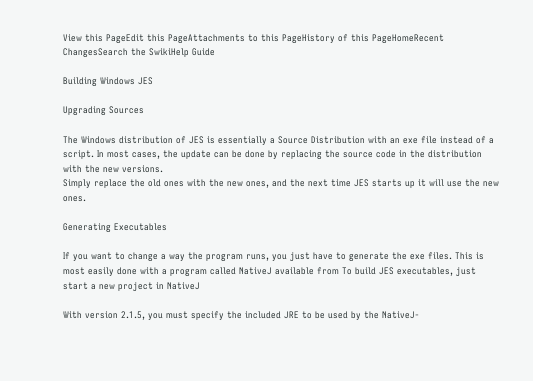View this PageEdit this PageAttachments to this PageHistory of this PageHomeRecent ChangesSearch the SwikiHelp Guide

Building Windows JES

Upgrading Sources

The Windows distribution of JES is essentially a Source Distribution with an exe file instead of a script. In most cases, the update can be done by replacing the source code in the distribution with the new versions.
Simply replace the old ones with the new ones, and the next time JES starts up it will use the new ones.

Generating Executables

If you want to change a way the program runs, you just have to generate the exe files. This is most easily done with a program called NativeJ available from To build JES executables, just start a new project in NativeJ

With version 2.1.5, you must specify the included JRE to be used by the NativeJ-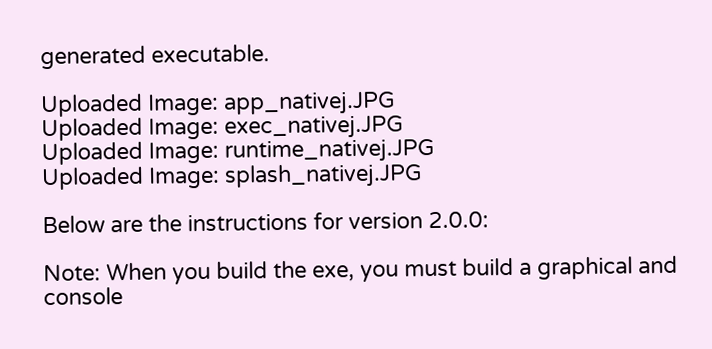generated executable.

Uploaded Image: app_nativej.JPG
Uploaded Image: exec_nativej.JPG
Uploaded Image: runtime_nativej.JPG
Uploaded Image: splash_nativej.JPG

Below are the instructions for version 2.0.0:

Note: When you build the exe, you must build a graphical and console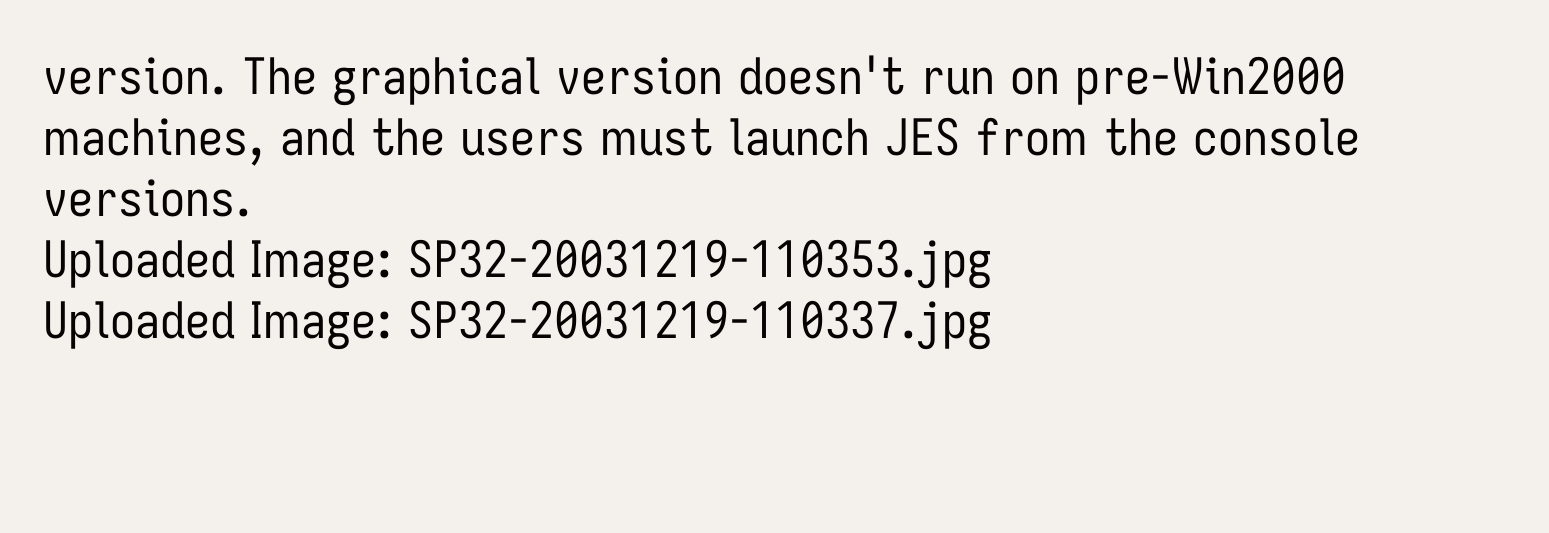version. The graphical version doesn't run on pre-Win2000 machines, and the users must launch JES from the console versions.
Uploaded Image: SP32-20031219-110353.jpg
Uploaded Image: SP32-20031219-110337.jpg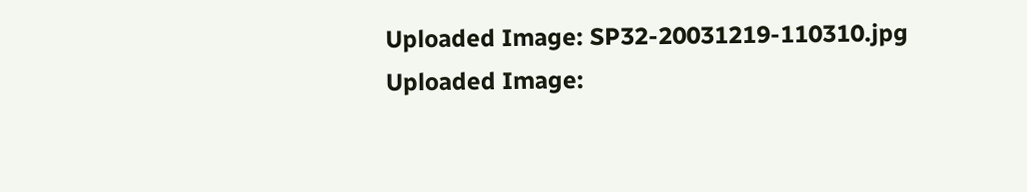Uploaded Image: SP32-20031219-110310.jpg
Uploaded Image: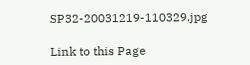SP32-20031219-110329.jpg

Link to this Page